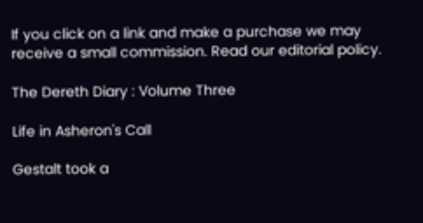If you click on a link and make a purchase we may receive a small commission. Read our editorial policy.

The Dereth Diary : Volume Three

Life in Asheron's Call

Gestalt took a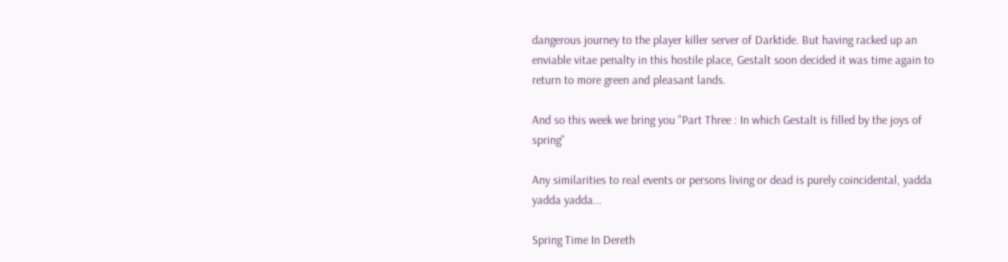dangerous journey to the player killer server of Darktide. But having racked up an enviable vitae penalty in this hostile place, Gestalt soon decided it was time again to return to more green and pleasant lands.

And so this week we bring you "Part Three : In which Gestalt is filled by the joys of spring"

Any similarities to real events or persons living or dead is purely coincidental, yadda yadda yadda...

Spring Time In Dereth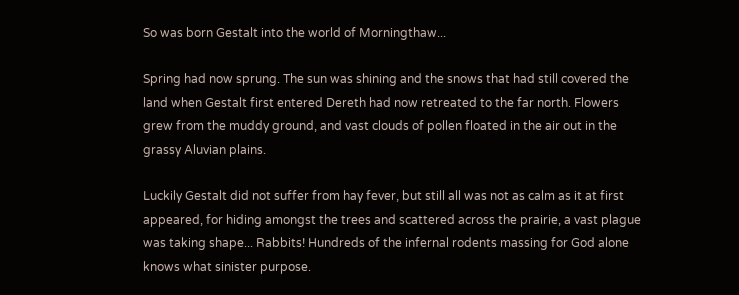So was born Gestalt into the world of Morningthaw...

Spring had now sprung. The sun was shining and the snows that had still covered the land when Gestalt first entered Dereth had now retreated to the far north. Flowers grew from the muddy ground, and vast clouds of pollen floated in the air out in the grassy Aluvian plains.

Luckily Gestalt did not suffer from hay fever, but still all was not as calm as it at first appeared, for hiding amongst the trees and scattered across the prairie, a vast plague was taking shape... Rabbits! Hundreds of the infernal rodents massing for God alone knows what sinister purpose.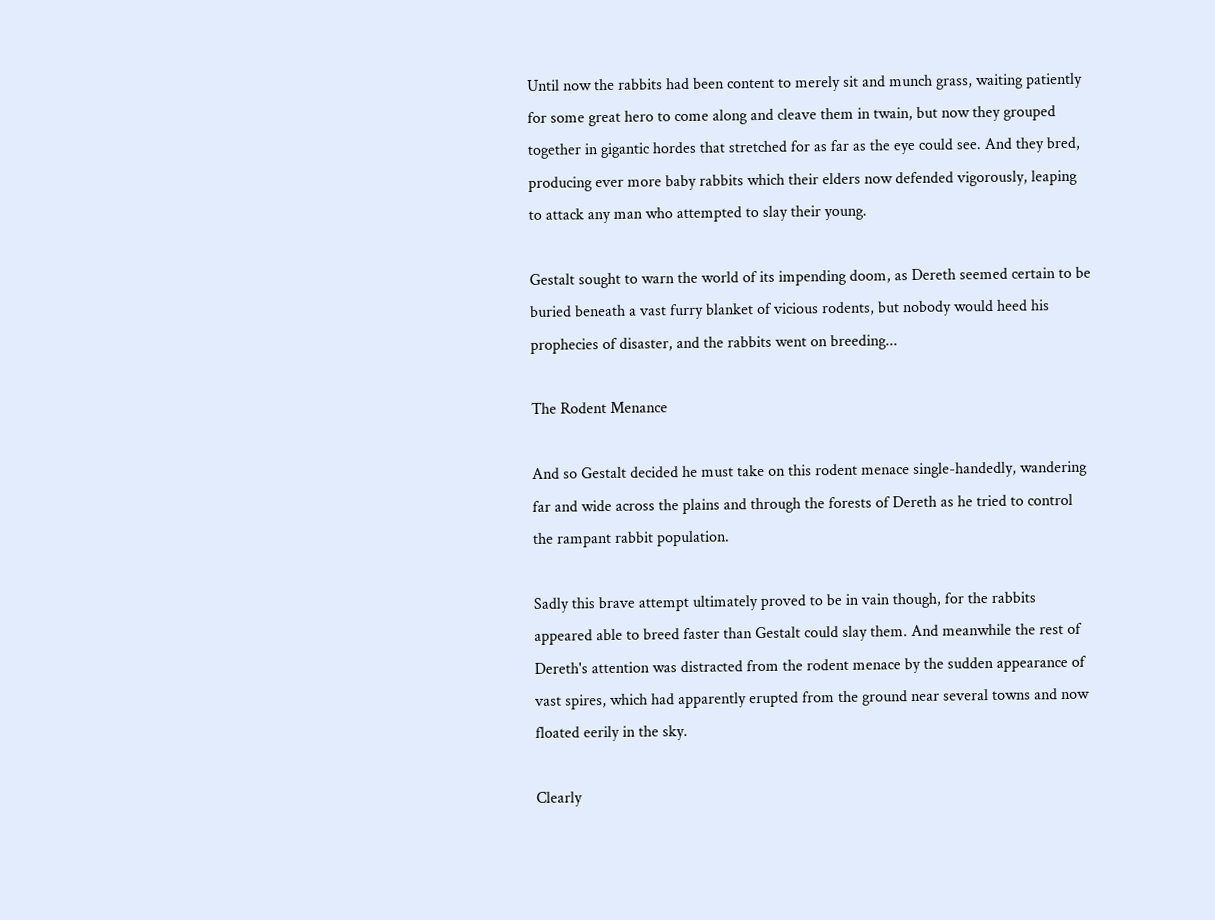Until now the rabbits had been content to merely sit and munch grass, waiting patiently for some great hero to come along and cleave them in twain, but now they grouped together in gigantic hordes that stretched for as far as the eye could see. And they bred, producing ever more baby rabbits which their elders now defended vigorously, leaping to attack any man who attempted to slay their young.

Gestalt sought to warn the world of its impending doom, as Dereth seemed certain to be buried beneath a vast furry blanket of vicious rodents, but nobody would heed his prophecies of disaster, and the rabbits went on breeding...

The Rodent Menance

And so Gestalt decided he must take on this rodent menace single-handedly, wandering far and wide across the plains and through the forests of Dereth as he tried to control the rampant rabbit population.

Sadly this brave attempt ultimately proved to be in vain though, for the rabbits appeared able to breed faster than Gestalt could slay them. And meanwhile the rest of Dereth's attention was distracted from the rodent menace by the sudden appearance of vast spires, which had apparently erupted from the ground near several towns and now floated eerily in the sky.

Clearly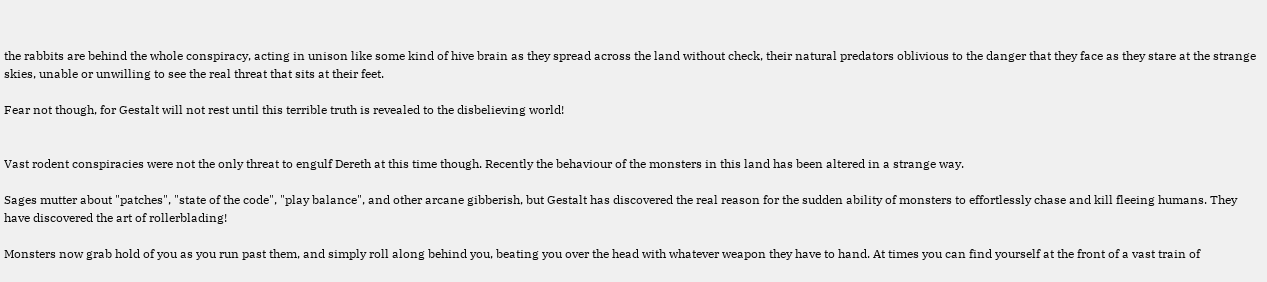the rabbits are behind the whole conspiracy, acting in unison like some kind of hive brain as they spread across the land without check, their natural predators oblivious to the danger that they face as they stare at the strange skies, unable or unwilling to see the real threat that sits at their feet.

Fear not though, for Gestalt will not rest until this terrible truth is revealed to the disbelieving world!


Vast rodent conspiracies were not the only threat to engulf Dereth at this time though. Recently the behaviour of the monsters in this land has been altered in a strange way.

Sages mutter about "patches", "state of the code", "play balance", and other arcane gibberish, but Gestalt has discovered the real reason for the sudden ability of monsters to effortlessly chase and kill fleeing humans. They have discovered the art of rollerblading!

Monsters now grab hold of you as you run past them, and simply roll along behind you, beating you over the head with whatever weapon they have to hand. At times you can find yourself at the front of a vast train of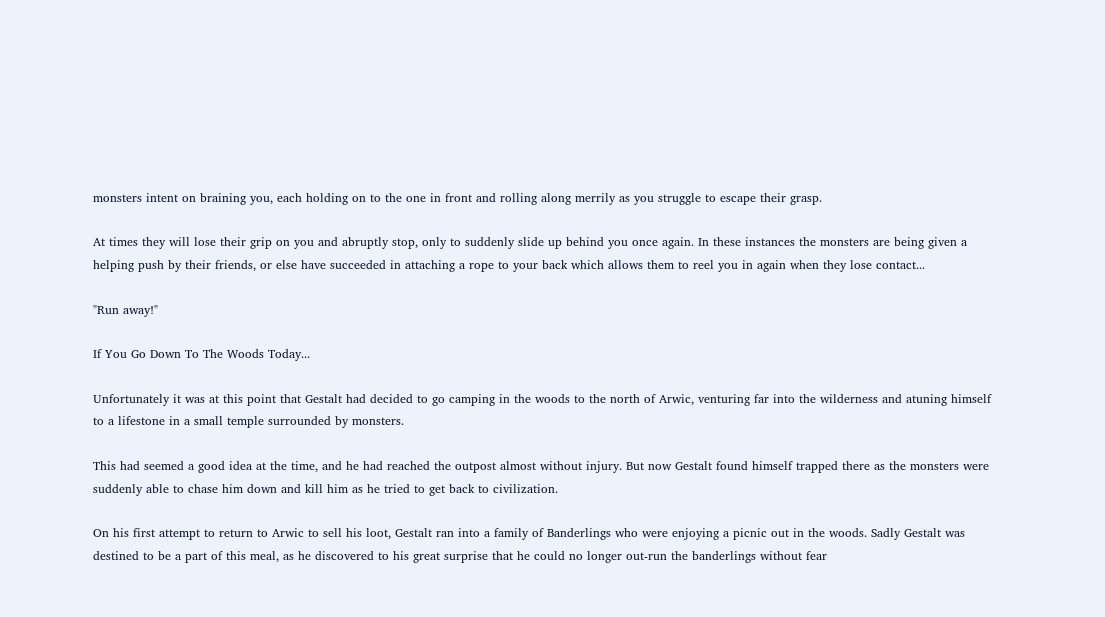monsters intent on braining you, each holding on to the one in front and rolling along merrily as you struggle to escape their grasp.

At times they will lose their grip on you and abruptly stop, only to suddenly slide up behind you once again. In these instances the monsters are being given a helping push by their friends, or else have succeeded in attaching a rope to your back which allows them to reel you in again when they lose contact...

"Run away!"

If You Go Down To The Woods Today...

Unfortunately it was at this point that Gestalt had decided to go camping in the woods to the north of Arwic, venturing far into the wilderness and atuning himself to a lifestone in a small temple surrounded by monsters.

This had seemed a good idea at the time, and he had reached the outpost almost without injury. But now Gestalt found himself trapped there as the monsters were suddenly able to chase him down and kill him as he tried to get back to civilization.

On his first attempt to return to Arwic to sell his loot, Gestalt ran into a family of Banderlings who were enjoying a picnic out in the woods. Sadly Gestalt was destined to be a part of this meal, as he discovered to his great surprise that he could no longer out-run the banderlings without fear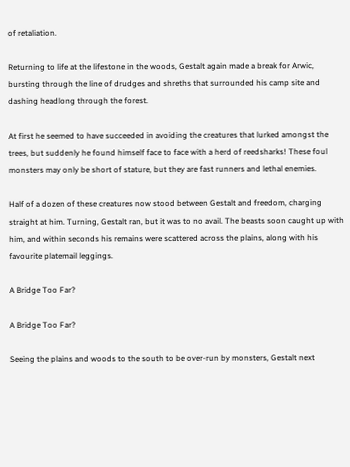of retaliation.

Returning to life at the lifestone in the woods, Gestalt again made a break for Arwic, bursting through the line of drudges and shreths that surrounded his camp site and dashing headlong through the forest.

At first he seemed to have succeeded in avoiding the creatures that lurked amongst the trees, but suddenly he found himself face to face with a herd of reedsharks! These foul monsters may only be short of stature, but they are fast runners and lethal enemies.

Half of a dozen of these creatures now stood between Gestalt and freedom, charging straight at him. Turning, Gestalt ran, but it was to no avail. The beasts soon caught up with him, and within seconds his remains were scattered across the plains, along with his favourite platemail leggings.

A Bridge Too Far?

A Bridge Too Far?

Seeing the plains and woods to the south to be over-run by monsters, Gestalt next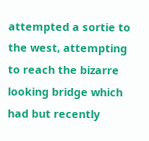attempted a sortie to the west, attempting to reach the bizarre looking bridge which had but recently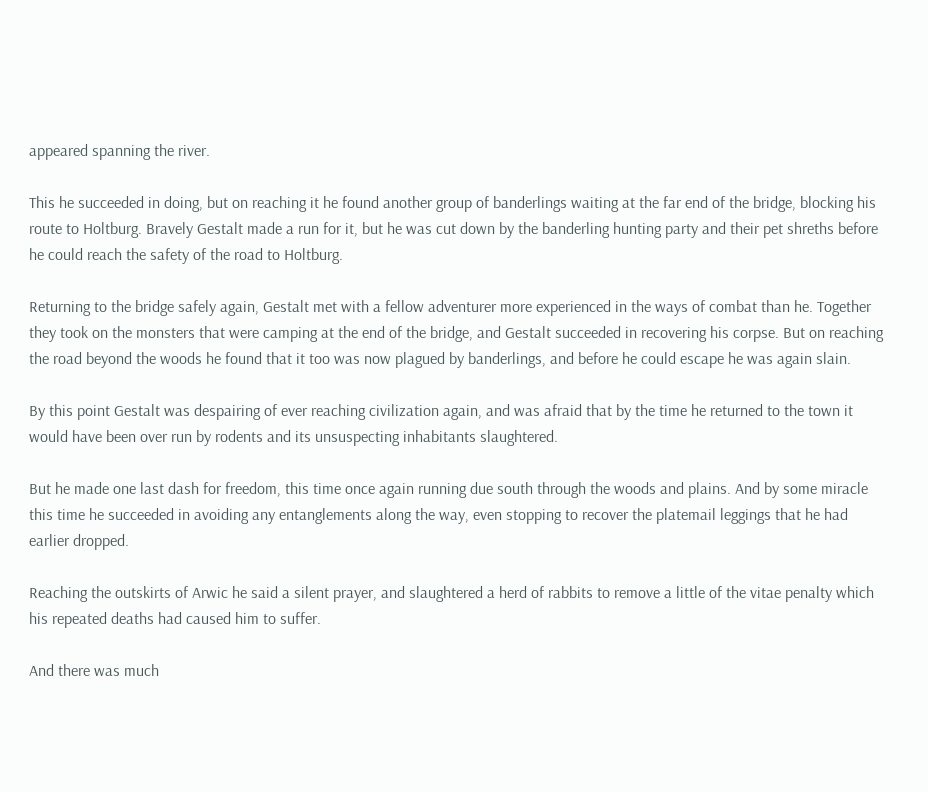appeared spanning the river.

This he succeeded in doing, but on reaching it he found another group of banderlings waiting at the far end of the bridge, blocking his route to Holtburg. Bravely Gestalt made a run for it, but he was cut down by the banderling hunting party and their pet shreths before he could reach the safety of the road to Holtburg.

Returning to the bridge safely again, Gestalt met with a fellow adventurer more experienced in the ways of combat than he. Together they took on the monsters that were camping at the end of the bridge, and Gestalt succeeded in recovering his corpse. But on reaching the road beyond the woods he found that it too was now plagued by banderlings, and before he could escape he was again slain.

By this point Gestalt was despairing of ever reaching civilization again, and was afraid that by the time he returned to the town it would have been over run by rodents and its unsuspecting inhabitants slaughtered.

But he made one last dash for freedom, this time once again running due south through the woods and plains. And by some miracle this time he succeeded in avoiding any entanglements along the way, even stopping to recover the platemail leggings that he had earlier dropped.

Reaching the outskirts of Arwic he said a silent prayer, and slaughtered a herd of rabbits to remove a little of the vitae penalty which his repeated deaths had caused him to suffer.

And there was much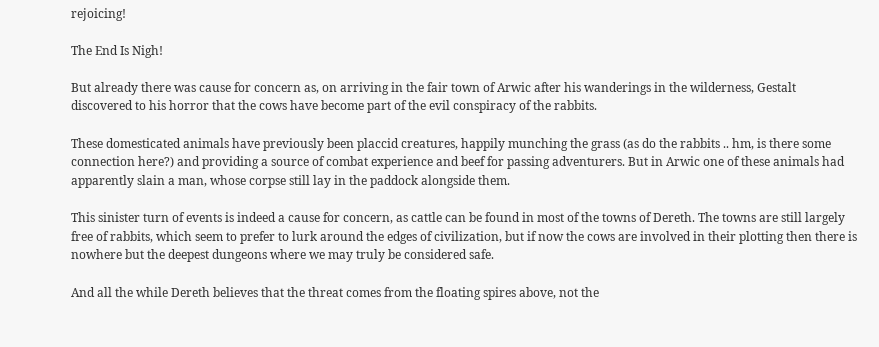rejoicing!

The End Is Nigh!

But already there was cause for concern as, on arriving in the fair town of Arwic after his wanderings in the wilderness, Gestalt discovered to his horror that the cows have become part of the evil conspiracy of the rabbits.

These domesticated animals have previously been placcid creatures, happily munching the grass (as do the rabbits .. hm, is there some connection here?) and providing a source of combat experience and beef for passing adventurers. But in Arwic one of these animals had apparently slain a man, whose corpse still lay in the paddock alongside them.

This sinister turn of events is indeed a cause for concern, as cattle can be found in most of the towns of Dereth. The towns are still largely free of rabbits, which seem to prefer to lurk around the edges of civilization, but if now the cows are involved in their plotting then there is nowhere but the deepest dungeons where we may truly be considered safe.

And all the while Dereth believes that the threat comes from the floating spires above, not the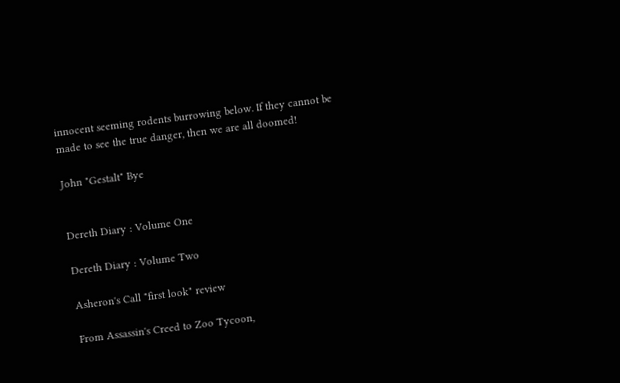innocent seeming rodents burrowing below. If they cannot be made to see the true danger, then we are all doomed!

John "Gestalt" Bye


Dereth Diary : Volume One

Dereth Diary : Volume Two

Asheron's Call "first look" review

From Assassin's Creed to Zoo Tycoon,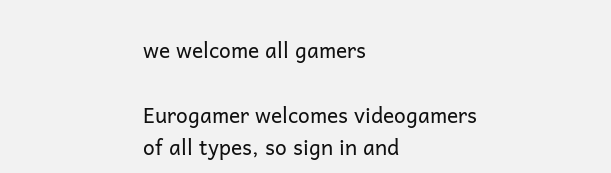we welcome all gamers

Eurogamer welcomes videogamers of all types, so sign in and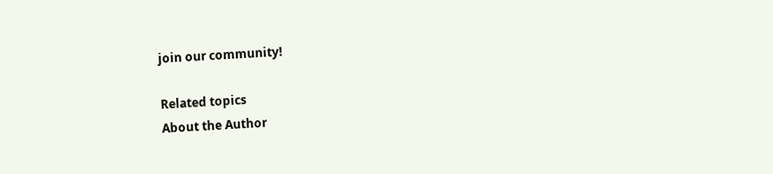join our community!

Related topics
About the Author